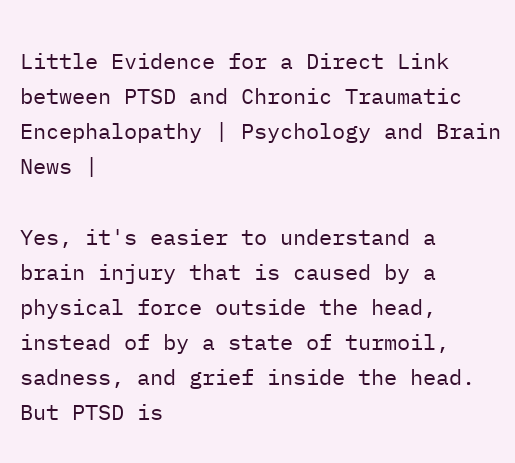Little Evidence for a Direct Link between PTSD and Chronic Traumatic Encephalopathy | Psychology and Brain News |

Yes, it's easier to understand a brain injury that is caused by a physical force outside the head, instead of by a state of turmoil, sadness, and grief inside the head. But PTSD is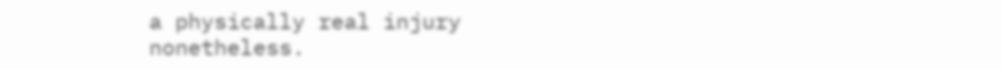a physically real injury nonetheless.